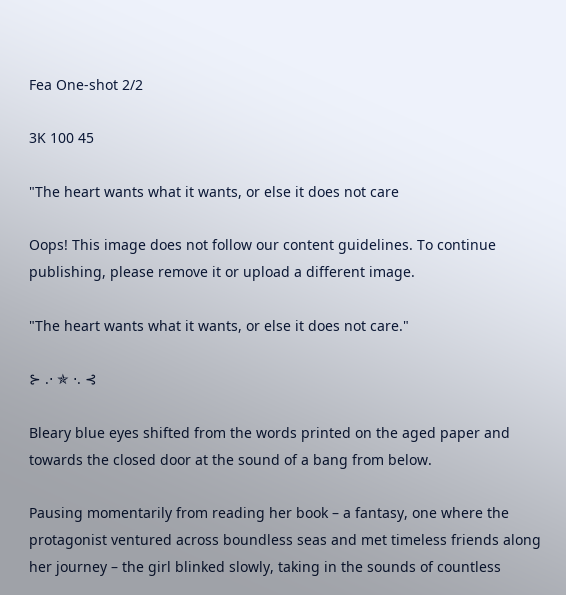Fea One-shot 2/2

3K 100 45

"The heart wants what it wants, or else it does not care

Oops! This image does not follow our content guidelines. To continue publishing, please remove it or upload a different image.

"The heart wants what it wants, or else it does not care."

⊱ .⋅ ✯ ⋅. ⊰

Bleary blue eyes shifted from the words printed on the aged paper and towards the closed door at the sound of a bang from below.

Pausing momentarily from reading her book – a fantasy, one where the protagonist ventured across boundless seas and met timeless friends along her journey – the girl blinked slowly, taking in the sounds of countless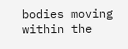bodies moving within the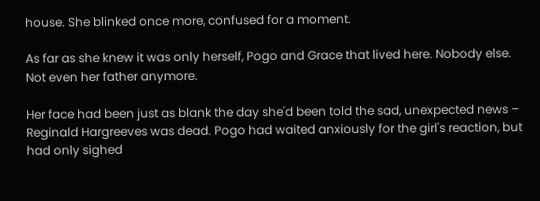house. She blinked once more, confused for a moment.

As far as she knew it was only herself, Pogo and Grace that lived here. Nobody else. Not even her father anymore.

Her face had been just as blank the day she'd been told the sad, unexpected news – Reginald Hargreeves was dead. Pogo had waited anxiously for the girl's reaction, but had only sighed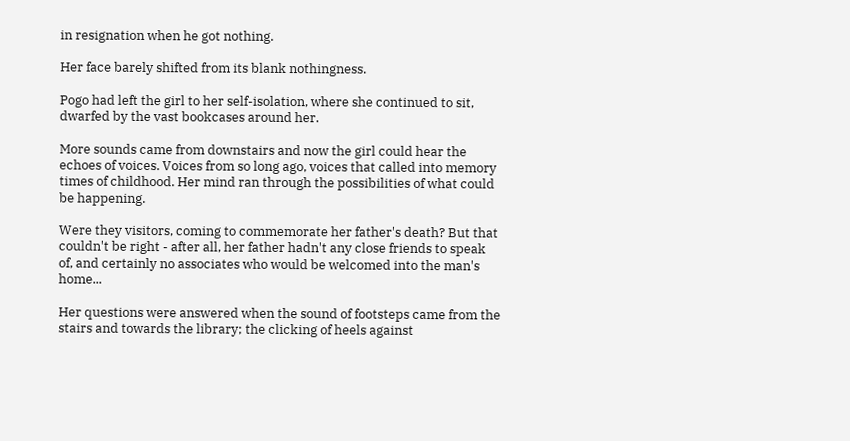in resignation when he got nothing.

Her face barely shifted from its blank nothingness.

Pogo had left the girl to her self-isolation, where she continued to sit, dwarfed by the vast bookcases around her.

More sounds came from downstairs and now the girl could hear the echoes of voices. Voices from so long ago, voices that called into memory times of childhood. Her mind ran through the possibilities of what could be happening.

Were they visitors, coming to commemorate her father's death? But that couldn't be right - after all, her father hadn't any close friends to speak of, and certainly no associates who would be welcomed into the man's home...

Her questions were answered when the sound of footsteps came from the stairs and towards the library; the clicking of heels against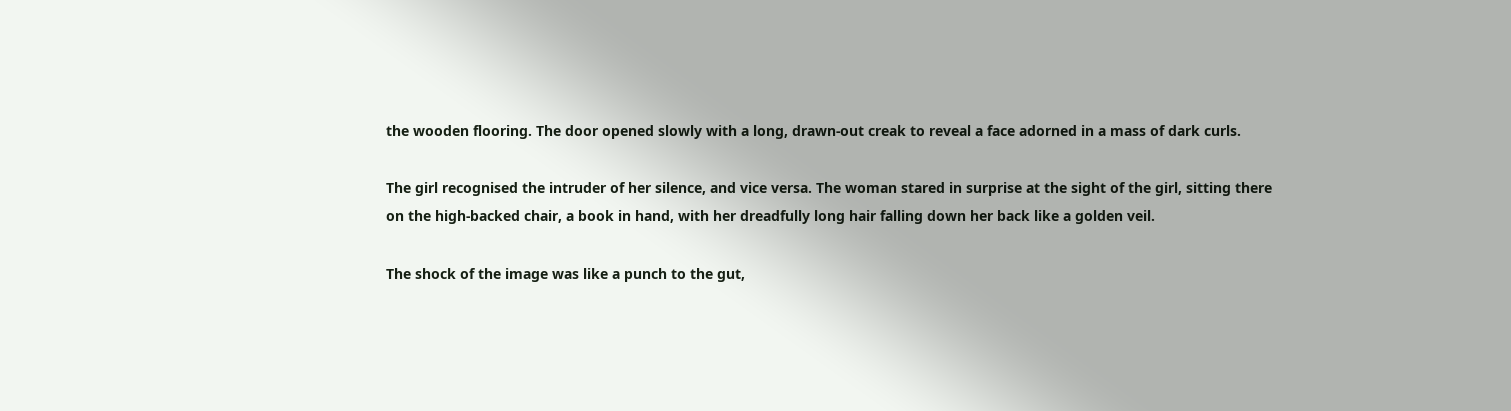the wooden flooring. The door opened slowly with a long, drawn-out creak to reveal a face adorned in a mass of dark curls.

The girl recognised the intruder of her silence, and vice versa. The woman stared in surprise at the sight of the girl, sitting there on the high-backed chair, a book in hand, with her dreadfully long hair falling down her back like a golden veil.

The shock of the image was like a punch to the gut,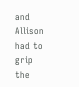and Allison had to grip the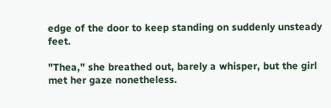edge of the door to keep standing on suddenly unsteady feet.

"Thea," she breathed out, barely a whisper, but the girl met her gaze nonetheless.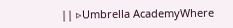|| ▹Umbrella AcademyWhere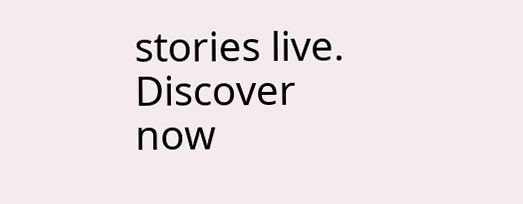stories live. Discover now